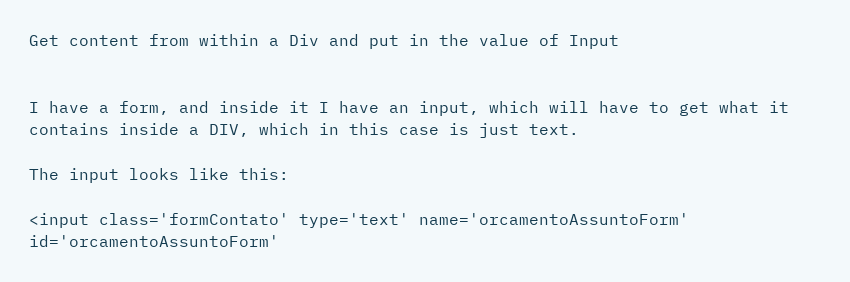Get content from within a Div and put in the value of Input


I have a form, and inside it I have an input, which will have to get what it contains inside a DIV, which in this case is just text.

The input looks like this:

<input class='formContato' type='text' name='orcamentoAssuntoForm' id='orcamentoAssuntoForm'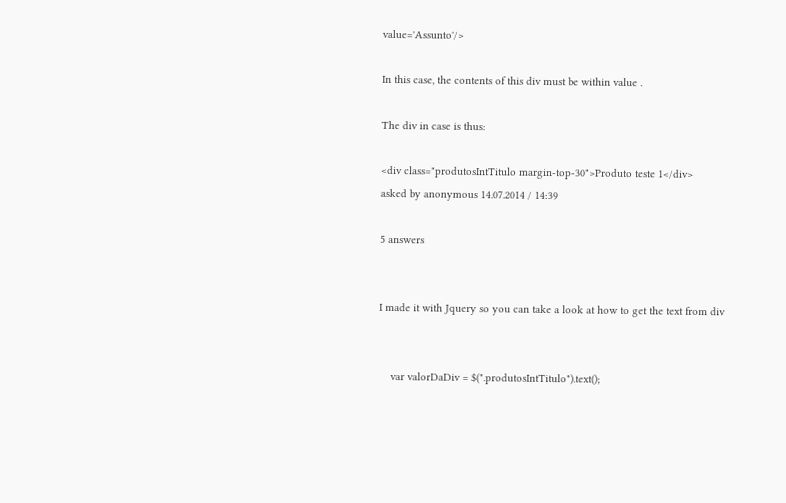value='Assunto'/>

In this case, the contents of this div must be within value .

The div in case is thus:

<div class="produtosIntTitulo margin-top-30">Produto teste 1</div>
asked by anonymous 14.07.2014 / 14:39

5 answers


I made it with Jquery so you can take a look at how to get the text from div


    var valorDaDiv = $(".produtosIntTitulo").text();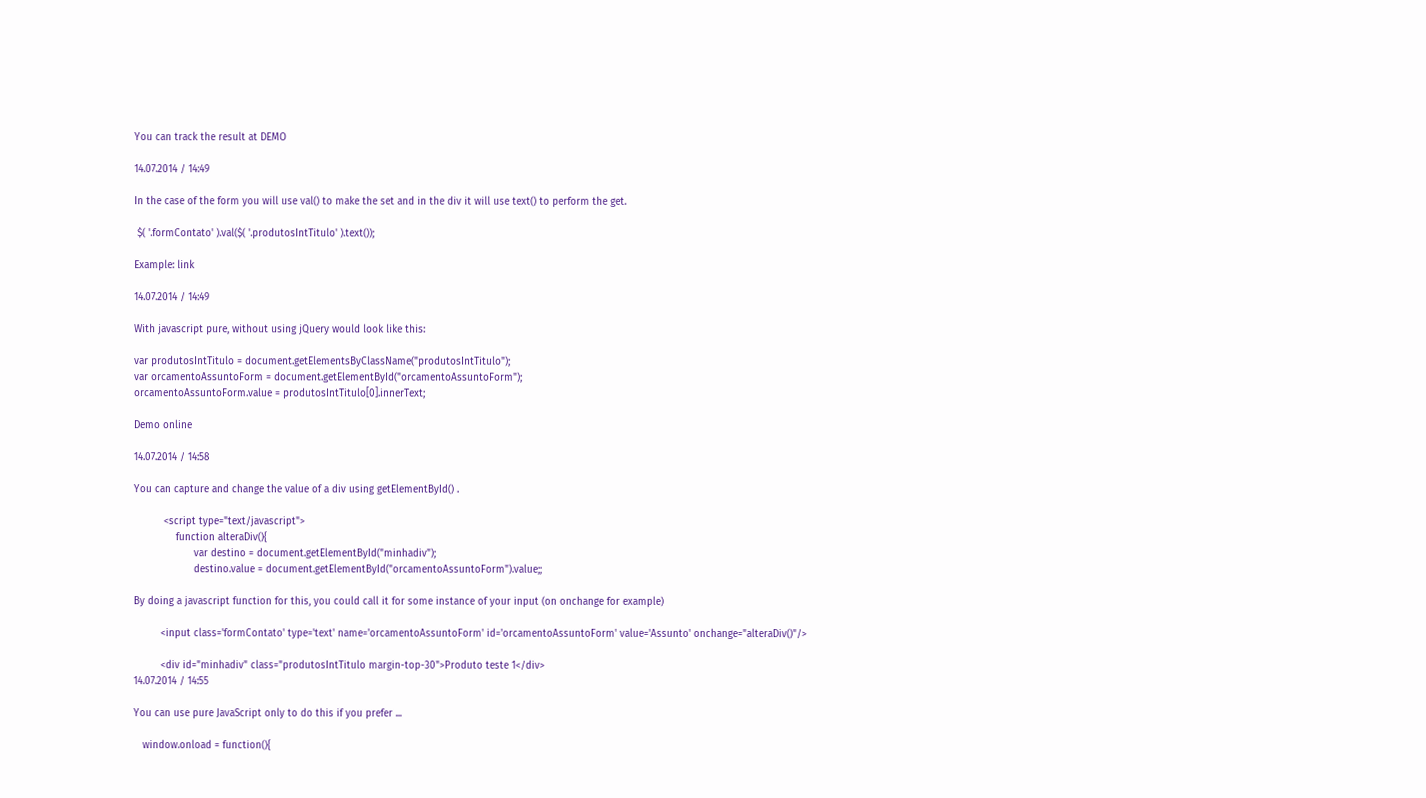You can track the result at DEMO

14.07.2014 / 14:49

In the case of the form you will use val() to make the set and in the div it will use text() to perform the get.

 $( '.formContato' ).val($( '.produtosIntTitulo' ).text());

Example: link

14.07.2014 / 14:49

With javascript pure, without using jQuery would look like this:

var produtosIntTitulo = document.getElementsByClassName("produtosIntTitulo");
var orcamentoAssuntoForm = document.getElementById("orcamentoAssuntoForm");
orcamentoAssuntoForm.value = produtosIntTitulo[0].innerText;

Demo online

14.07.2014 / 14:58

You can capture and change the value of a div using getElementById() .

          <script type="text/javascript">
              function alteraDiv(){
                    var destino = document.getElementById("minhadiv");
                    destino.value = document.getElementById("orcamentoAssuntoForm").value;;

By doing a javascript function for this, you could call it for some instance of your input (on onchange for example)

         <input class='formContato' type='text' name='orcamentoAssuntoForm' id='orcamentoAssuntoForm' value='Assunto' onchange="alteraDiv()"/>

         <div id="minhadiv" class="produtosIntTitulo margin-top-30">Produto teste 1</div>
14.07.2014 / 14:55

You can use pure JavaScript only to do this if you prefer ...

   window.onload = function(){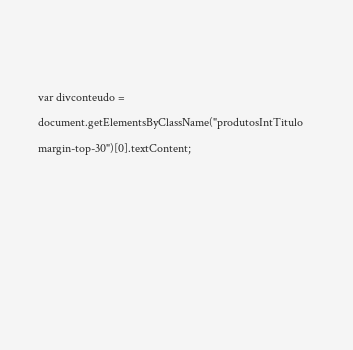var divconteudo = document.getElementsByClassName("produtosIntTitulo margin-top-30")[0].textContent;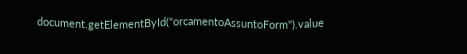document.getElementById("orcamentoAssuntoForm").value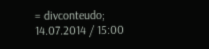= divconteudo;
14.07.2014 / 15:00